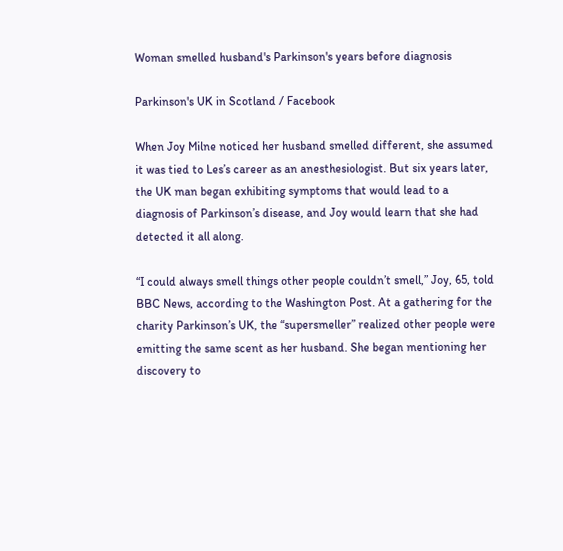Woman smelled husband's Parkinson's years before diagnosis

Parkinson's UK in Scotland / Facebook

When Joy Milne noticed her husband smelled different, she assumed it was tied to Les’s career as an anesthesiologist. But six years later, the UK man began exhibiting symptoms that would lead to a diagnosis of Parkinson’s disease, and Joy would learn that she had detected it all along.

“I could always smell things other people couldn’t smell,” Joy, 65, told BBC News, according to the Washington Post. At a gathering for the charity Parkinson’s UK, the “supersmeller” realized other people were emitting the same scent as her husband. She began mentioning her discovery to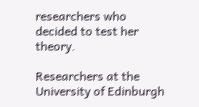researchers who decided to test her theory.

Researchers at the University of Edinburgh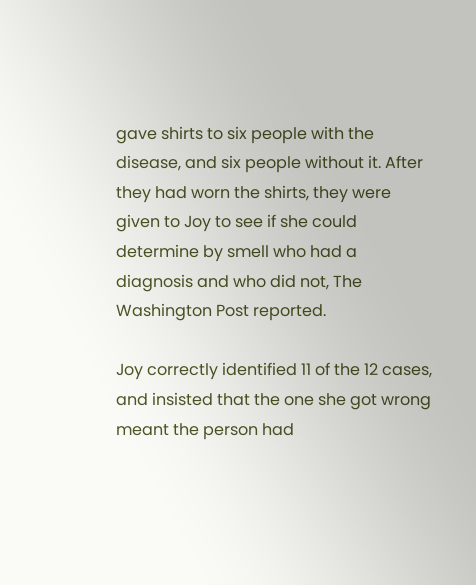gave shirts to six people with the disease, and six people without it. After they had worn the shirts, they were given to Joy to see if she could determine by smell who had a diagnosis and who did not, The Washington Post reported.

Joy correctly identified 11 of the 12 cases, and insisted that the one she got wrong meant the person had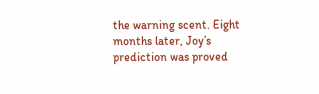the warning scent. Eight months later, Joy’s prediction was proved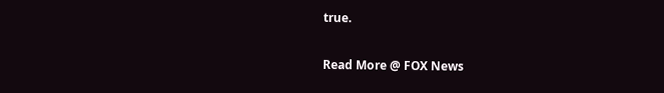true.

Read More @ FOX News